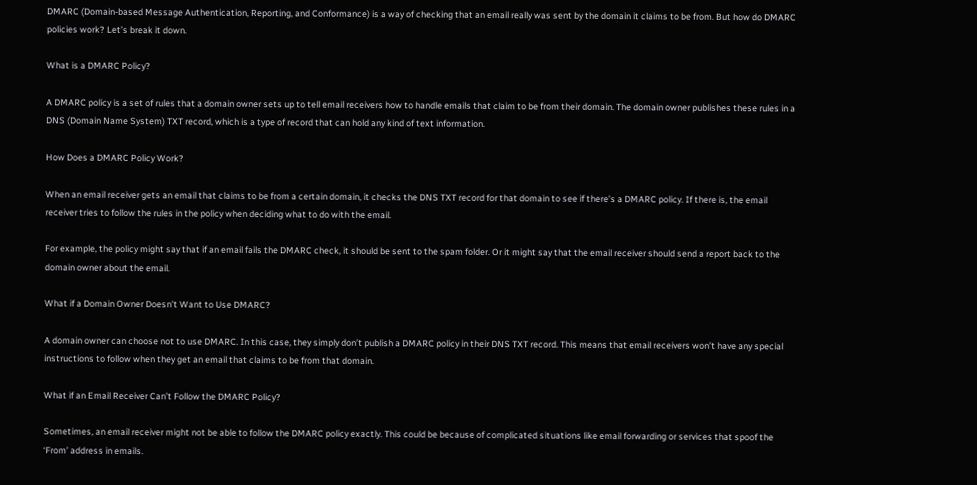DMARC (Domain-based Message Authentication, Reporting, and Conformance) is a way of checking that an email really was sent by the domain it claims to be from. But how do DMARC policies work? Let’s break it down.

What is a DMARC Policy?

A DMARC policy is a set of rules that a domain owner sets up to tell email receivers how to handle emails that claim to be from their domain. The domain owner publishes these rules in a DNS (Domain Name System) TXT record, which is a type of record that can hold any kind of text information.

How Does a DMARC Policy Work?

When an email receiver gets an email that claims to be from a certain domain, it checks the DNS TXT record for that domain to see if there’s a DMARC policy. If there is, the email receiver tries to follow the rules in the policy when deciding what to do with the email.

For example, the policy might say that if an email fails the DMARC check, it should be sent to the spam folder. Or it might say that the email receiver should send a report back to the domain owner about the email.

What if a Domain Owner Doesn’t Want to Use DMARC?

A domain owner can choose not to use DMARC. In this case, they simply don’t publish a DMARC policy in their DNS TXT record. This means that email receivers won’t have any special instructions to follow when they get an email that claims to be from that domain.

What if an Email Receiver Can’t Follow the DMARC Policy?

Sometimes, an email receiver might not be able to follow the DMARC policy exactly. This could be because of complicated situations like email forwarding or services that spoof the ‘From’ address in emails.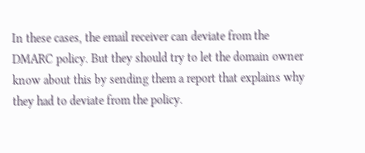In these cases, the email receiver can deviate from the DMARC policy. But they should try to let the domain owner know about this by sending them a report that explains why they had to deviate from the policy.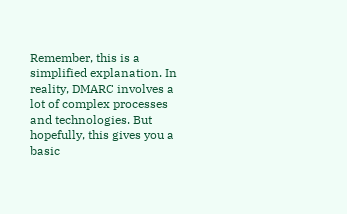Remember, this is a simplified explanation. In reality, DMARC involves a lot of complex processes and technologies. But hopefully, this gives you a basic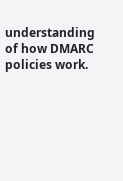understanding of how DMARC policies work.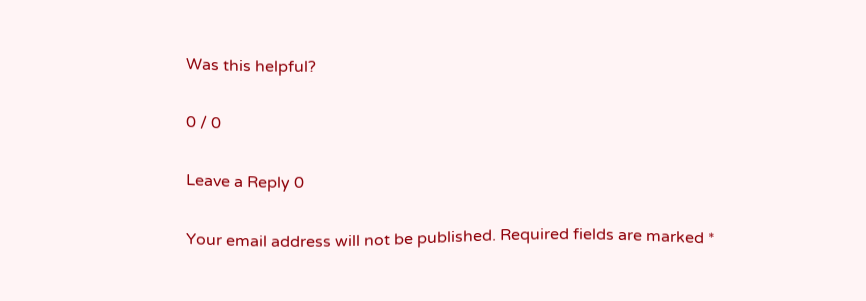Was this helpful?

0 / 0

Leave a Reply 0

Your email address will not be published. Required fields are marked *